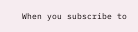When you subscribe to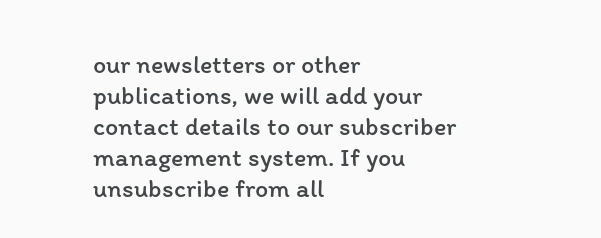our newsletters or other publications, we will add your contact details to our subscriber management system. If you unsubscribe from all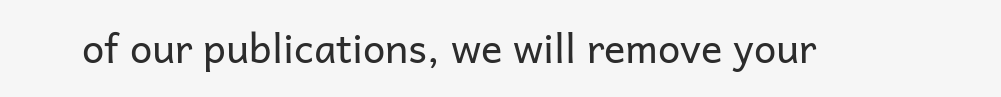of our publications, we will remove your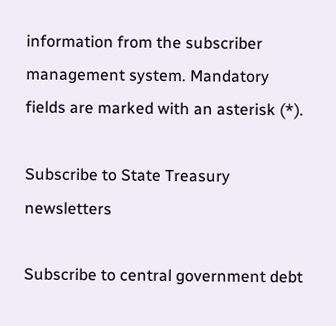information from the subscriber management system. Mandatory fields are marked with an asterisk (*).

Subscribe to State Treasury newsletters

Subscribe to central government debt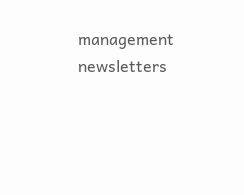management newsletters